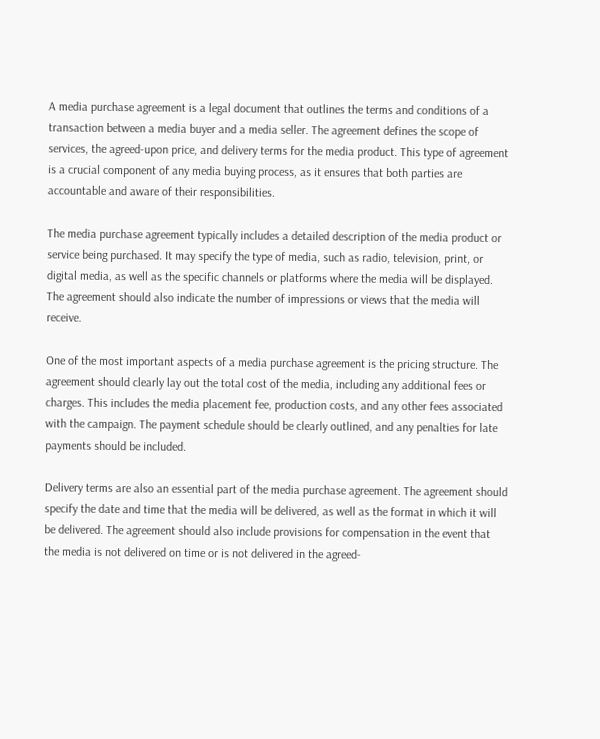A media purchase agreement is a legal document that outlines the terms and conditions of a transaction between a media buyer and a media seller. The agreement defines the scope of services, the agreed-upon price, and delivery terms for the media product. This type of agreement is a crucial component of any media buying process, as it ensures that both parties are accountable and aware of their responsibilities.

The media purchase agreement typically includes a detailed description of the media product or service being purchased. It may specify the type of media, such as radio, television, print, or digital media, as well as the specific channels or platforms where the media will be displayed. The agreement should also indicate the number of impressions or views that the media will receive.

One of the most important aspects of a media purchase agreement is the pricing structure. The agreement should clearly lay out the total cost of the media, including any additional fees or charges. This includes the media placement fee, production costs, and any other fees associated with the campaign. The payment schedule should be clearly outlined, and any penalties for late payments should be included.

Delivery terms are also an essential part of the media purchase agreement. The agreement should specify the date and time that the media will be delivered, as well as the format in which it will be delivered. The agreement should also include provisions for compensation in the event that the media is not delivered on time or is not delivered in the agreed-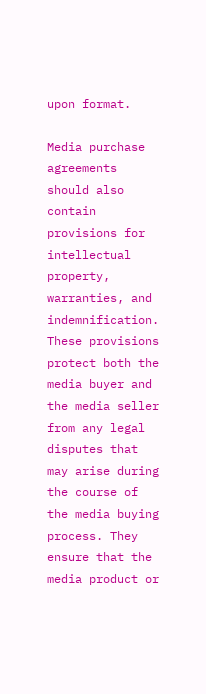upon format.

Media purchase agreements should also contain provisions for intellectual property, warranties, and indemnification. These provisions protect both the media buyer and the media seller from any legal disputes that may arise during the course of the media buying process. They ensure that the media product or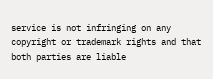service is not infringing on any copyright or trademark rights and that both parties are liable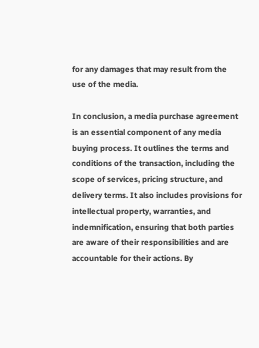for any damages that may result from the use of the media.

In conclusion, a media purchase agreement is an essential component of any media buying process. It outlines the terms and conditions of the transaction, including the scope of services, pricing structure, and delivery terms. It also includes provisions for intellectual property, warranties, and indemnification, ensuring that both parties are aware of their responsibilities and are accountable for their actions. By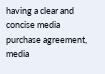having a clear and concise media purchase agreement, media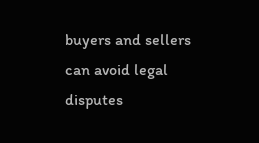buyers and sellers can avoid legal disputes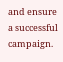and ensure a successful campaign.